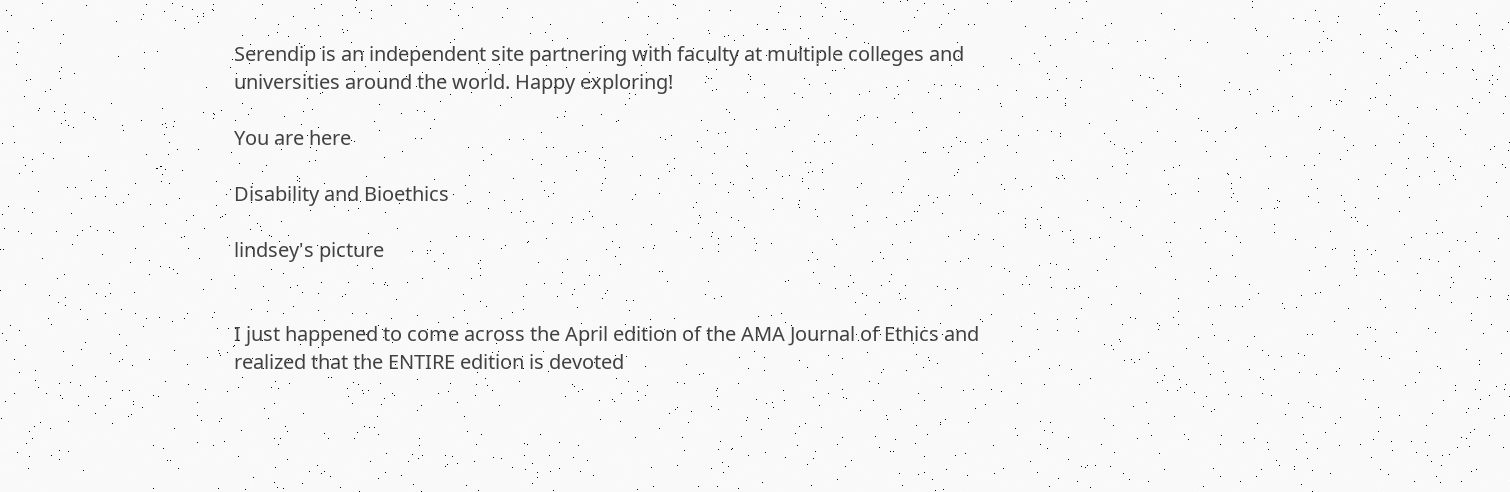Serendip is an independent site partnering with faculty at multiple colleges and universities around the world. Happy exploring!

You are here

Disability and Bioethics

lindsey's picture


I just happened to come across the April edition of the AMA Journal of Ethics and realized that the ENTIRE edition is devoted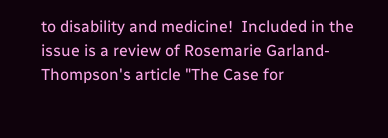to disability and medicine!  Included in the issue is a review of Rosemarie Garland-Thompson's article "The Case for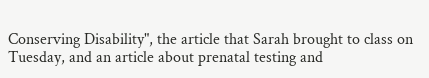Conserving Disability", the article that Sarah brought to class on Tuesday, and an article about prenatal testing and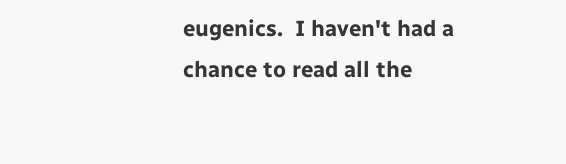eugenics.  I haven't had a chance to read all the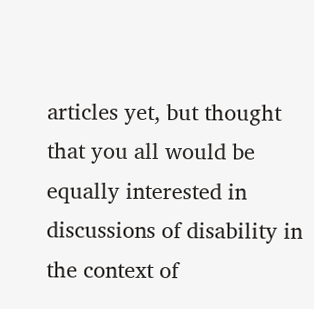articles yet, but thought that you all would be equally interested in discussions of disability in the context of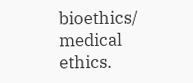bioethics/ medical ethics.